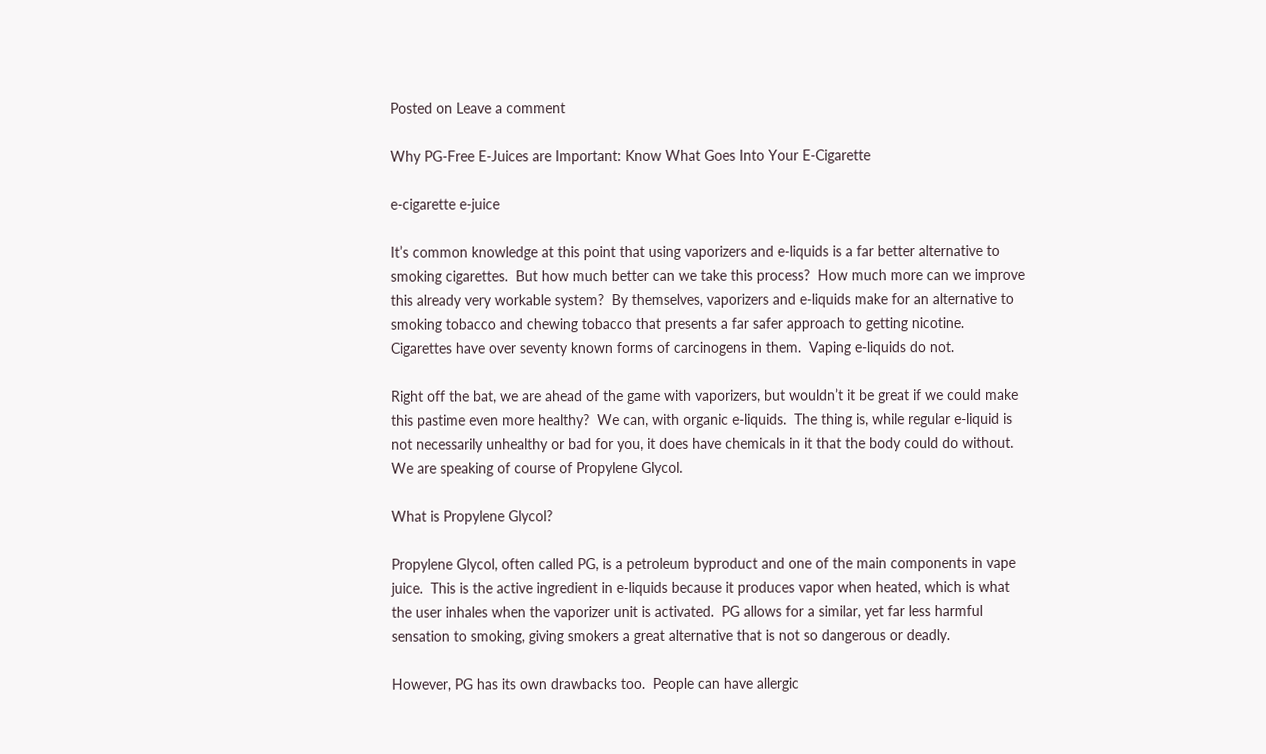Posted on Leave a comment

Why PG-Free E-Juices are Important: Know What Goes Into Your E-Cigarette

e-cigarette e-juice

It’s common knowledge at this point that using vaporizers and e-liquids is a far better alternative to smoking cigarettes.  But how much better can we take this process?  How much more can we improve this already very workable system?  By themselves, vaporizers and e-liquids make for an alternative to smoking tobacco and chewing tobacco that presents a far safer approach to getting nicotine.  Cigarettes have over seventy known forms of carcinogens in them.  Vaping e-liquids do not.

Right off the bat, we are ahead of the game with vaporizers, but wouldn’t it be great if we could make this pastime even more healthy?  We can, with organic e-liquids.  The thing is, while regular e-liquid is not necessarily unhealthy or bad for you, it does have chemicals in it that the body could do without.  We are speaking of course of Propylene Glycol.

What is Propylene Glycol?

Propylene Glycol, often called PG, is a petroleum byproduct and one of the main components in vape juice.  This is the active ingredient in e-liquids because it produces vapor when heated, which is what the user inhales when the vaporizer unit is activated.  PG allows for a similar, yet far less harmful sensation to smoking, giving smokers a great alternative that is not so dangerous or deadly.

However, PG has its own drawbacks too.  People can have allergic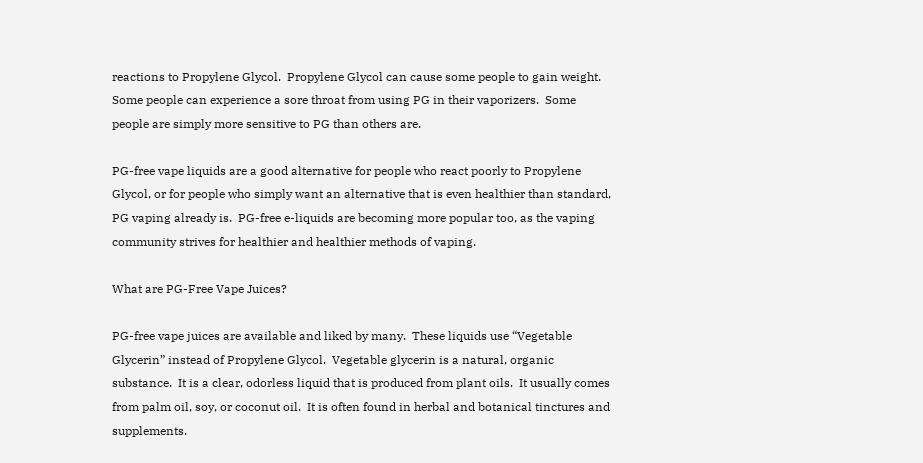reactions to Propylene Glycol.  Propylene Glycol can cause some people to gain weight.  Some people can experience a sore throat from using PG in their vaporizers.  Some people are simply more sensitive to PG than others are.

PG-free vape liquids are a good alternative for people who react poorly to Propylene Glycol, or for people who simply want an alternative that is even healthier than standard, PG vaping already is.  PG-free e-liquids are becoming more popular too, as the vaping community strives for healthier and healthier methods of vaping.

What are PG-Free Vape Juices?

PG-free vape juices are available and liked by many.  These liquids use “Vegetable Glycerin” instead of Propylene Glycol.  Vegetable glycerin is a natural, organic substance.  It is a clear, odorless liquid that is produced from plant oils.  It usually comes from palm oil, soy, or coconut oil.  It is often found in herbal and botanical tinctures and supplements.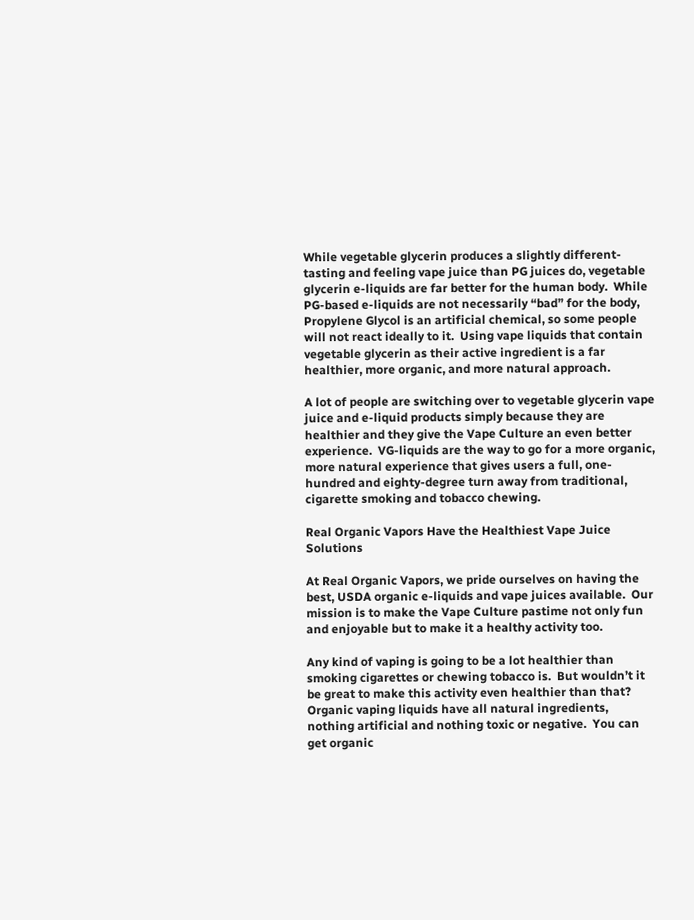While vegetable glycerin produces a slightly different-tasting and feeling vape juice than PG juices do, vegetable glycerin e-liquids are far better for the human body.  While PG-based e-liquids are not necessarily “bad” for the body, Propylene Glycol is an artificial chemical, so some people will not react ideally to it.  Using vape liquids that contain vegetable glycerin as their active ingredient is a far healthier, more organic, and more natural approach.

A lot of people are switching over to vegetable glycerin vape juice and e-liquid products simply because they are healthier and they give the Vape Culture an even better experience.  VG-liquids are the way to go for a more organic, more natural experience that gives users a full, one-hundred and eighty-degree turn away from traditional, cigarette smoking and tobacco chewing.

Real Organic Vapors Have the Healthiest Vape Juice Solutions

At Real Organic Vapors, we pride ourselves on having the best, USDA organic e-liquids and vape juices available.  Our mission is to make the Vape Culture pastime not only fun and enjoyable but to make it a healthy activity too.

Any kind of vaping is going to be a lot healthier than smoking cigarettes or chewing tobacco is.  But wouldn’t it be great to make this activity even healthier than that?  Organic vaping liquids have all natural ingredients, nothing artificial and nothing toxic or negative.  You can get organic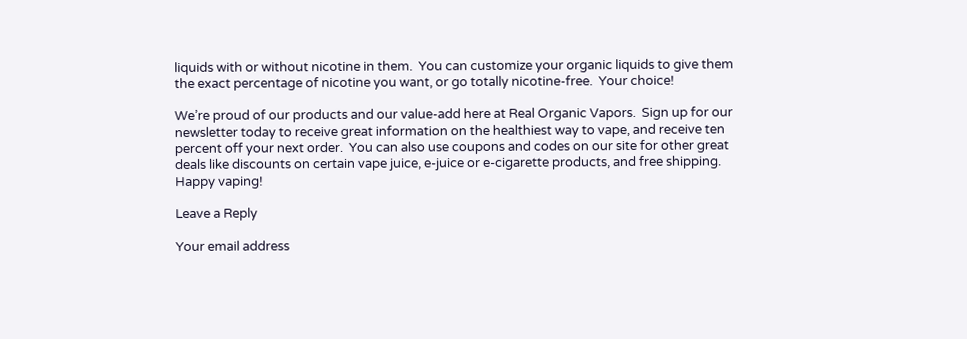liquids with or without nicotine in them.  You can customize your organic liquids to give them the exact percentage of nicotine you want, or go totally nicotine-free.  Your choice!

We’re proud of our products and our value-add here at Real Organic Vapors.  Sign up for our newsletter today to receive great information on the healthiest way to vape, and receive ten percent off your next order.  You can also use coupons and codes on our site for other great deals like discounts on certain vape juice, e-juice or e-cigarette products, and free shipping.  Happy vaping!

Leave a Reply

Your email address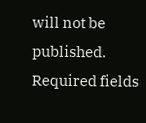will not be published. Required fields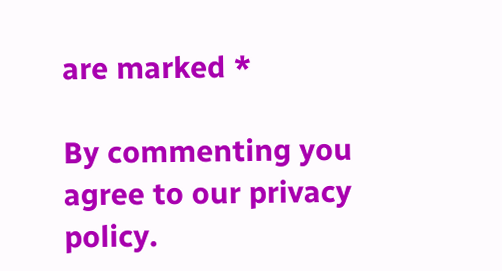are marked *

By commenting you agree to our privacy policy.